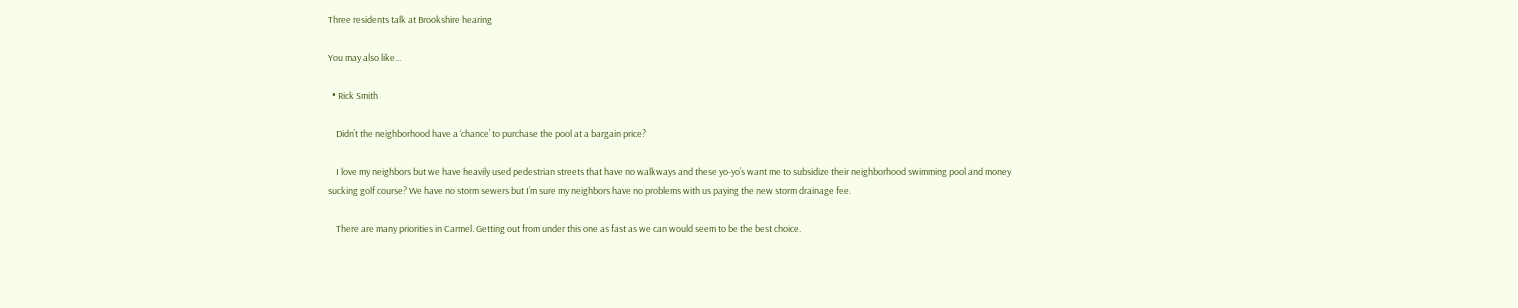Three residents talk at Brookshire hearing

You may also like...

  • Rick Smith

    Didn’t the neighborhood have a ‘chance’ to purchase the pool at a bargain price?

    I love my neighbors but we have heavily used pedestrian streets that have no walkways and these yo-yo’s want me to subsidize their neighborhood swimming pool and money sucking golf course? We have no storm sewers but I’m sure my neighbors have no problems with us paying the new storm drainage fee.

    There are many priorities in Carmel. Getting out from under this one as fast as we can would seem to be the best choice.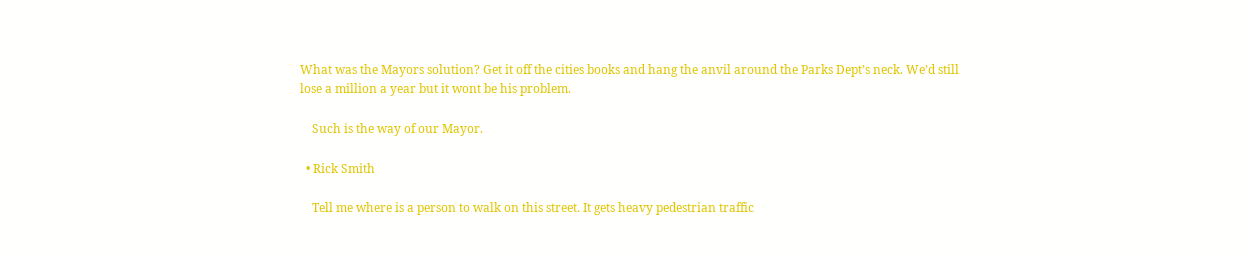What was the Mayors solution? Get it off the cities books and hang the anvil around the Parks Dept’s neck. We’d still lose a million a year but it wont be his problem.

    Such is the way of our Mayor.

  • Rick Smith

    Tell me where is a person to walk on this street. It gets heavy pedestrian traffic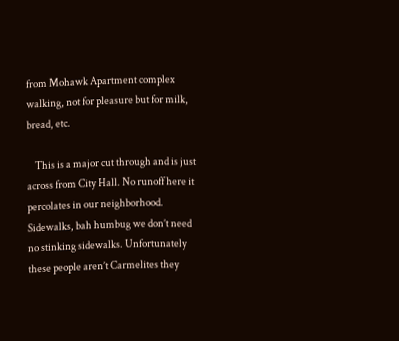from Mohawk Apartment complex walking, not for pleasure but for milk, bread, etc.

    This is a major cut through and is just across from City Hall. No runoff here it percolates in our neighborhood. Sidewalks, bah humbug we don’t need no stinking sidewalks. Unfortunately these people aren’t Carmelites they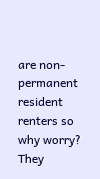are non-permanent resident renters so why worry? They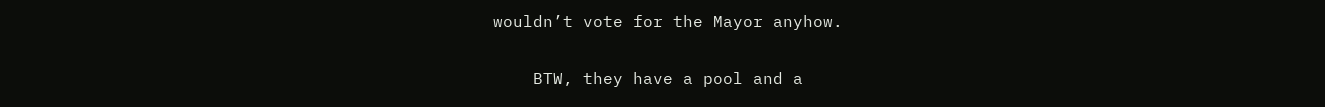wouldn’t vote for the Mayor anyhow.

    BTW, they have a pool and a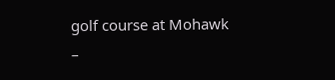golf course at Mohawk –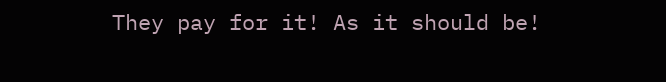They pay for it! As it should be!